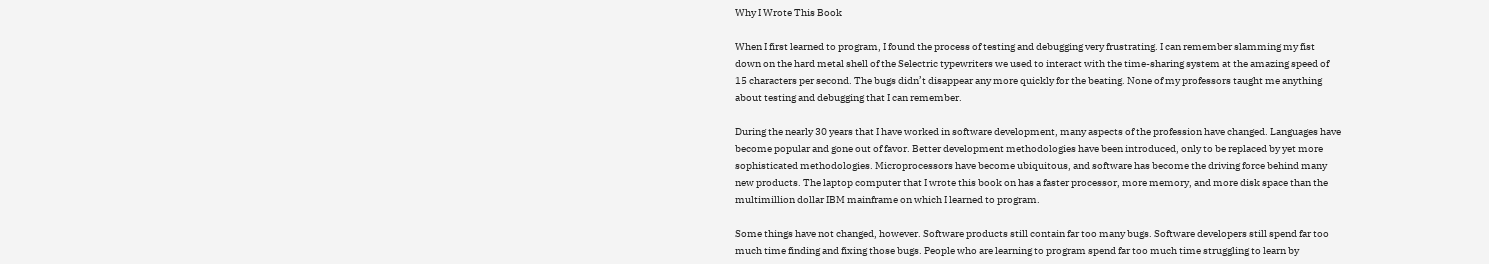Why I Wrote This Book

When I first learned to program, I found the process of testing and debugging very frustrating. I can remember slamming my fist down on the hard metal shell of the Selectric typewriters we used to interact with the time-sharing system at the amazing speed of 15 characters per second. The bugs didn’t disappear any more quickly for the beating. None of my professors taught me anything about testing and debugging that I can remember.

During the nearly 30 years that I have worked in software development, many aspects of the profession have changed. Languages have become popular and gone out of favor. Better development methodologies have been introduced, only to be replaced by yet more sophisticated methodologies. Microprocessors have become ubiquitous, and software has become the driving force behind many new products. The laptop computer that I wrote this book on has a faster processor, more memory, and more disk space than the multimillion dollar IBM mainframe on which I learned to program.

Some things have not changed, however. Software products still contain far too many bugs. Software developers still spend far too much time finding and fixing those bugs. People who are learning to program spend far too much time struggling to learn by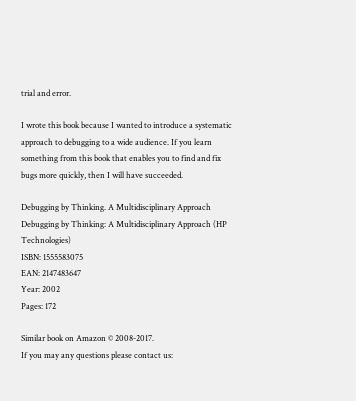trial and error.

I wrote this book because I wanted to introduce a systematic approach to debugging to a wide audience. If you learn something from this book that enables you to find and fix bugs more quickly, then I will have succeeded.

Debugging by Thinking. A Multidisciplinary Approach
Debugging by Thinking: A Multidisciplinary Approach (HP Technologies)
ISBN: 1555583075
EAN: 2147483647
Year: 2002
Pages: 172

Similar book on Amazon © 2008-2017.
If you may any questions please contact us: